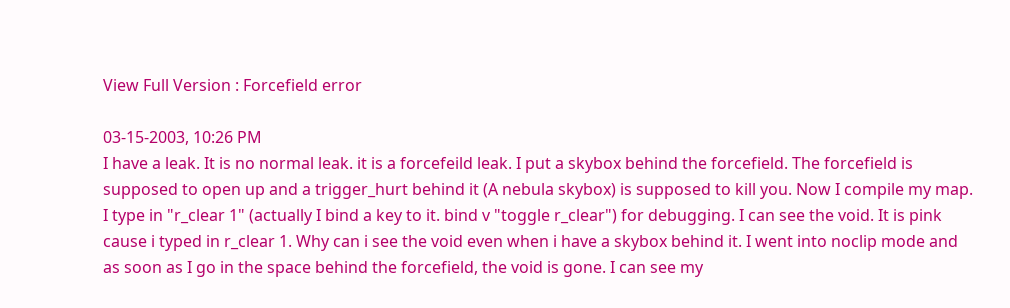View Full Version : Forcefield error

03-15-2003, 10:26 PM
I have a leak. It is no normal leak. it is a forcefeild leak. I put a skybox behind the forcefield. The forcefield is supposed to open up and a trigger_hurt behind it (A nebula skybox) is supposed to kill you. Now I compile my map. I type in "r_clear 1" (actually I bind a key to it. bind v "toggle r_clear") for debugging. I can see the void. It is pink cause i typed in r_clear 1. Why can i see the void even when i have a skybox behind it. I went into noclip mode and as soon as I go in the space behind the forcefield, the void is gone. I can see my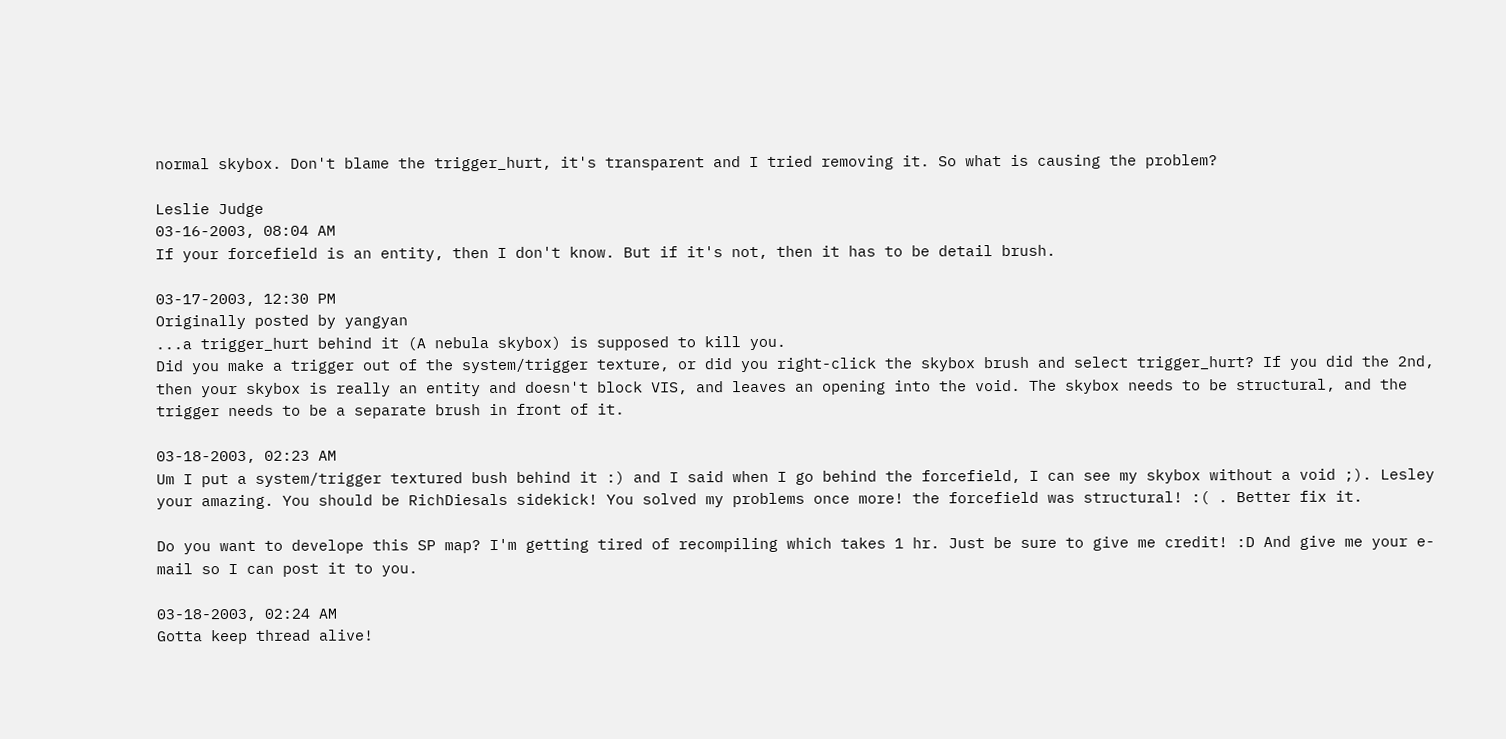normal skybox. Don't blame the trigger_hurt, it's transparent and I tried removing it. So what is causing the problem?

Leslie Judge
03-16-2003, 08:04 AM
If your forcefield is an entity, then I don't know. But if it's not, then it has to be detail brush.

03-17-2003, 12:30 PM
Originally posted by yangyan
...a trigger_hurt behind it (A nebula skybox) is supposed to kill you.
Did you make a trigger out of the system/trigger texture, or did you right-click the skybox brush and select trigger_hurt? If you did the 2nd, then your skybox is really an entity and doesn't block VIS, and leaves an opening into the void. The skybox needs to be structural, and the trigger needs to be a separate brush in front of it.

03-18-2003, 02:23 AM
Um I put a system/trigger textured bush behind it :) and I said when I go behind the forcefield, I can see my skybox without a void ;). Lesley your amazing. You should be RichDiesals sidekick! You solved my problems once more! the forcefield was structural! :( . Better fix it.

Do you want to develope this SP map? I'm getting tired of recompiling which takes 1 hr. Just be sure to give me credit! :D And give me your e-mail so I can post it to you.

03-18-2003, 02:24 AM
Gotta keep thread alive!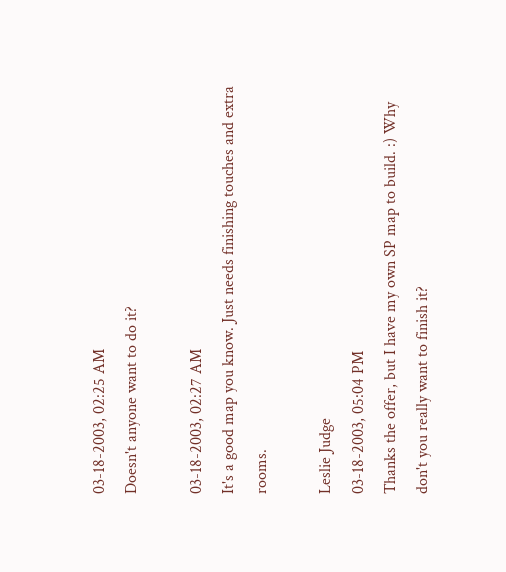03-18-2003, 02:25 AM
Doesn't anyone want to do it?

03-18-2003, 02:27 AM
It's a good map you know. Just needs finishing touches and extra rooms.

Leslie Judge
03-18-2003, 05:04 PM
Thanks the offer, but I have my own SP map to build. :) Why don't you really want to finish it?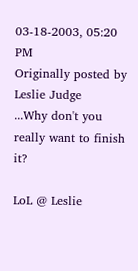03-18-2003, 05:20 PM
Originally posted by Leslie Judge
...Why don't you really want to finish it?

LoL @ Leslie